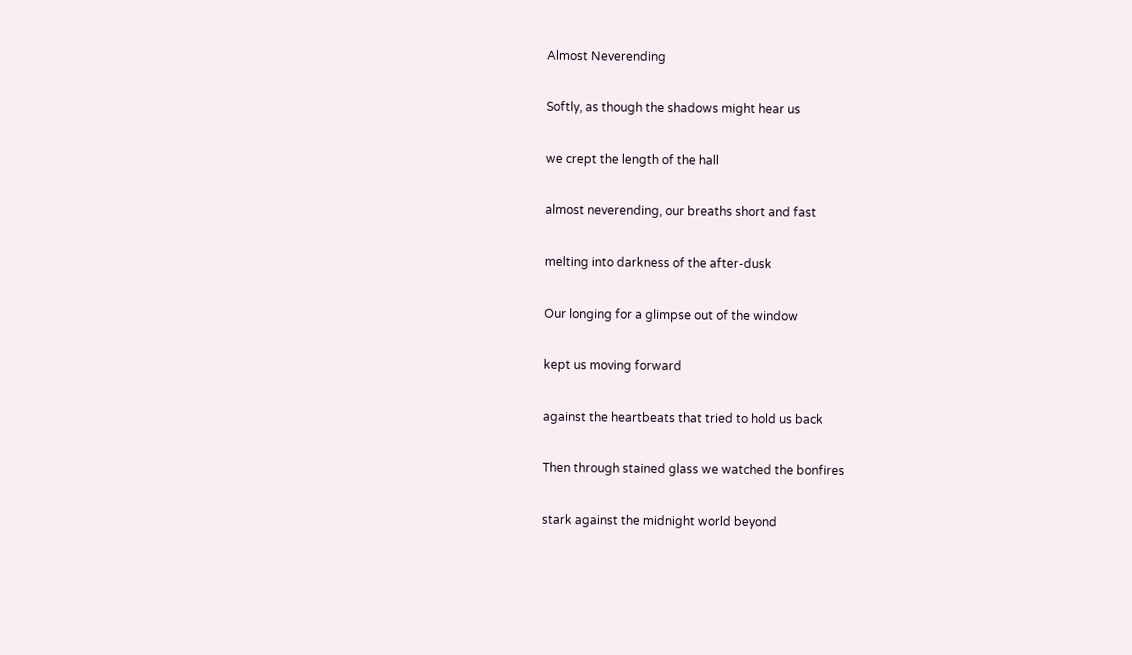Almost Neverending

Softly, as though the shadows might hear us

we crept the length of the hall

almost neverending, our breaths short and fast

melting into darkness of the after-dusk

Our longing for a glimpse out of the window

kept us moving forward

against the heartbeats that tried to hold us back

Then through stained glass we watched the bonfires

stark against the midnight world beyond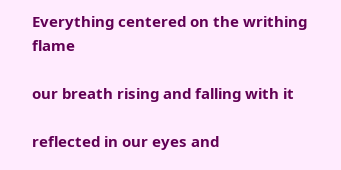Everything centered on the writhing flame

our breath rising and falling with it

reflected in our eyes and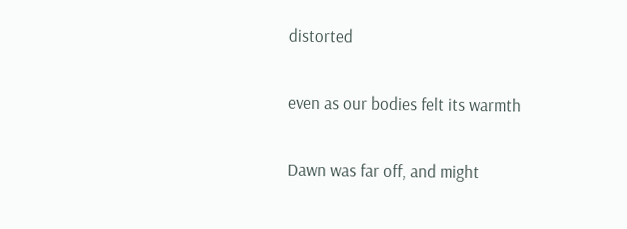distorted

even as our bodies felt its warmth

Dawn was far off, and might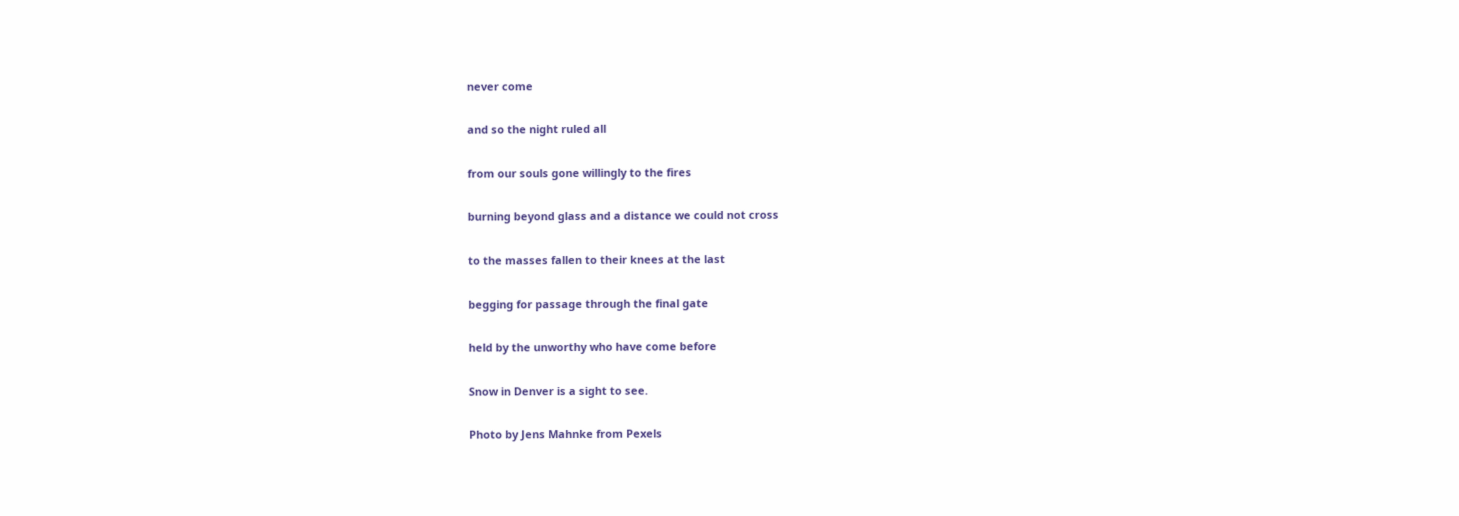never come

and so the night ruled all

from our souls gone willingly to the fires

burning beyond glass and a distance we could not cross

to the masses fallen to their knees at the last

begging for passage through the final gate

held by the unworthy who have come before

Snow in Denver is a sight to see.

Photo by Jens Mahnke from Pexels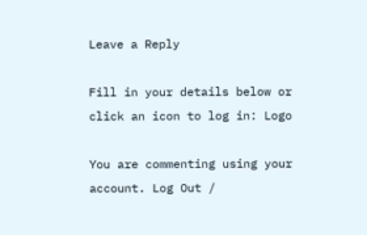Leave a Reply

Fill in your details below or click an icon to log in: Logo

You are commenting using your account. Log Out /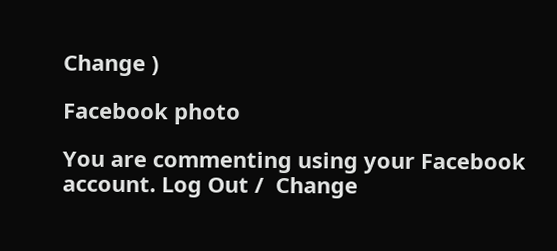Change )

Facebook photo

You are commenting using your Facebook account. Log Out /  Change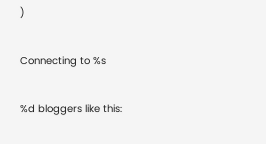)

Connecting to %s

%d bloggers like this: